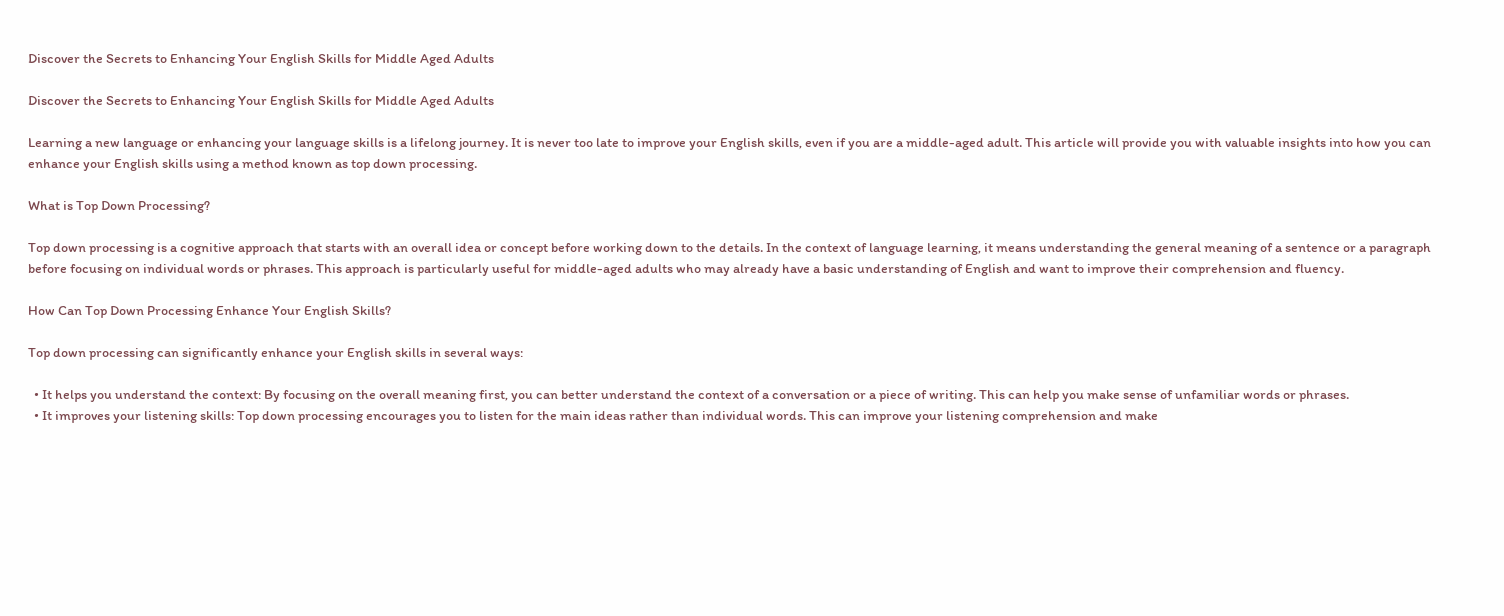Discover the Secrets to Enhancing Your English Skills for Middle Aged Adults

Discover the Secrets to Enhancing Your English Skills for Middle Aged Adults

Learning a new language or enhancing your language skills is a lifelong journey. It is never too late to improve your English skills, even if you are a middle-aged adult. This article will provide you with valuable insights into how you can enhance your English skills using a method known as top down processing.

What is Top Down Processing?

Top down processing is a cognitive approach that starts with an overall idea or concept before working down to the details. In the context of language learning, it means understanding the general meaning of a sentence or a paragraph before focusing on individual words or phrases. This approach is particularly useful for middle-aged adults who may already have a basic understanding of English and want to improve their comprehension and fluency.

How Can Top Down Processing Enhance Your English Skills?

Top down processing can significantly enhance your English skills in several ways:

  • It helps you understand the context: By focusing on the overall meaning first, you can better understand the context of a conversation or a piece of writing. This can help you make sense of unfamiliar words or phrases.
  • It improves your listening skills: Top down processing encourages you to listen for the main ideas rather than individual words. This can improve your listening comprehension and make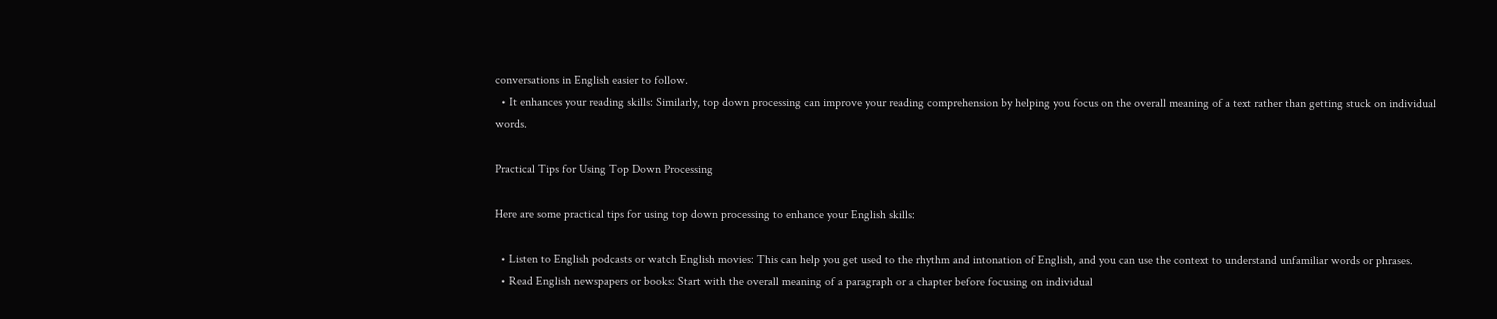conversations in English easier to follow.
  • It enhances your reading skills: Similarly, top down processing can improve your reading comprehension by helping you focus on the overall meaning of a text rather than getting stuck on individual words.

Practical Tips for Using Top Down Processing

Here are some practical tips for using top down processing to enhance your English skills:

  • Listen to English podcasts or watch English movies: This can help you get used to the rhythm and intonation of English, and you can use the context to understand unfamiliar words or phrases.
  • Read English newspapers or books: Start with the overall meaning of a paragraph or a chapter before focusing on individual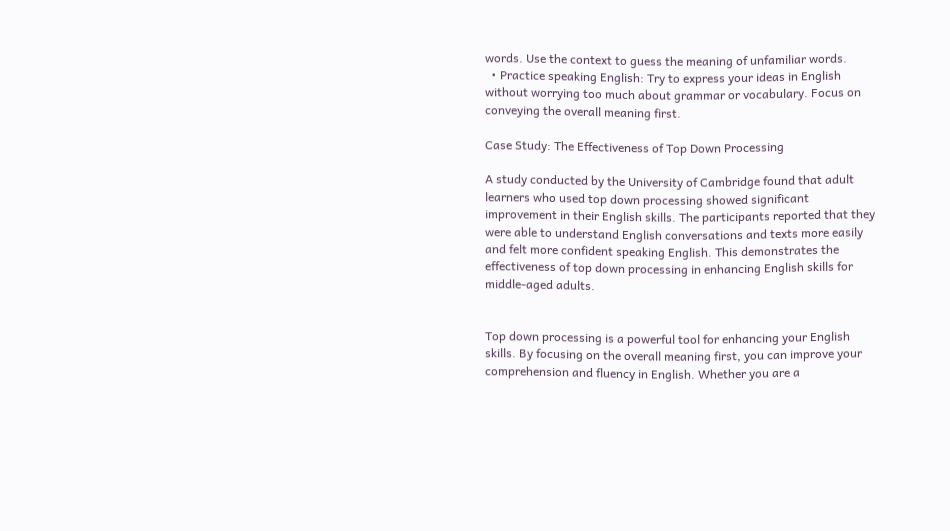words. Use the context to guess the meaning of unfamiliar words.
  • Practice speaking English: Try to express your ideas in English without worrying too much about grammar or vocabulary. Focus on conveying the overall meaning first.

Case Study: The Effectiveness of Top Down Processing

A study conducted by the University of Cambridge found that adult learners who used top down processing showed significant improvement in their English skills. The participants reported that they were able to understand English conversations and texts more easily and felt more confident speaking English. This demonstrates the effectiveness of top down processing in enhancing English skills for middle-aged adults.


Top down processing is a powerful tool for enhancing your English skills. By focusing on the overall meaning first, you can improve your comprehension and fluency in English. Whether you are a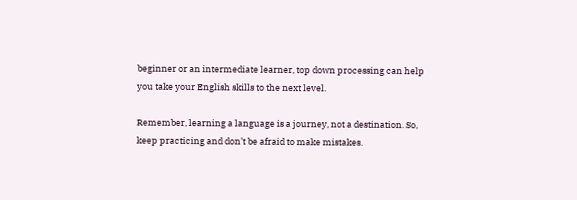beginner or an intermediate learner, top down processing can help you take your English skills to the next level.

Remember, learning a language is a journey, not a destination. So, keep practicing and don’t be afraid to make mistakes.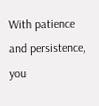With patience and persistence, you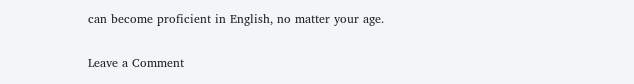can become proficient in English, no matter your age.

Leave a Comment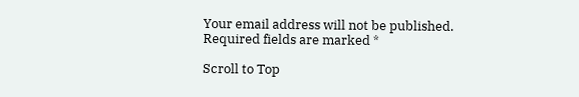Your email address will not be published. Required fields are marked *

Scroll to Top